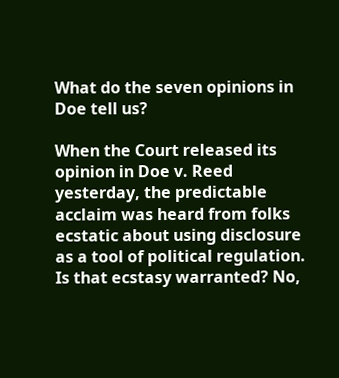What do the seven opinions in Doe tell us?

When the Court released its opinion in Doe v. Reed yesterday, the predictable acclaim was heard from folks ecstatic about using disclosure as a tool of political regulation. Is that ecstasy warranted? No,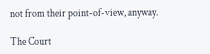not from their point-of-view, anyway.

The Court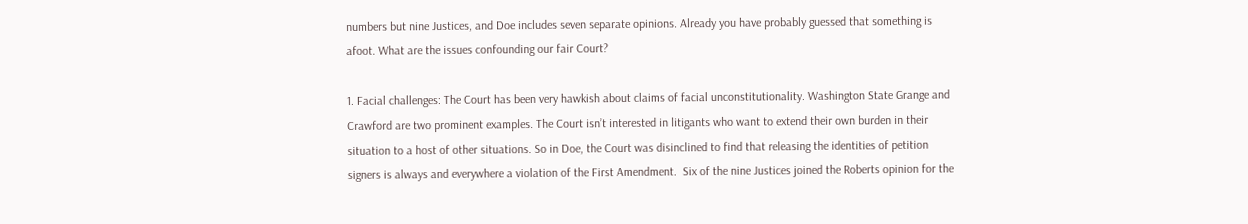numbers but nine Justices, and Doe includes seven separate opinions. Already you have probably guessed that something is afoot. What are the issues confounding our fair Court?

1. Facial challenges: The Court has been very hawkish about claims of facial unconstitutionality. Washington State Grange and Crawford are two prominent examples. The Court isn’t interested in litigants who want to extend their own burden in their situation to a host of other situations. So in Doe, the Court was disinclined to find that releasing the identities of petition signers is always and everywhere a violation of the First Amendment.  Six of the nine Justices joined the Roberts opinion for the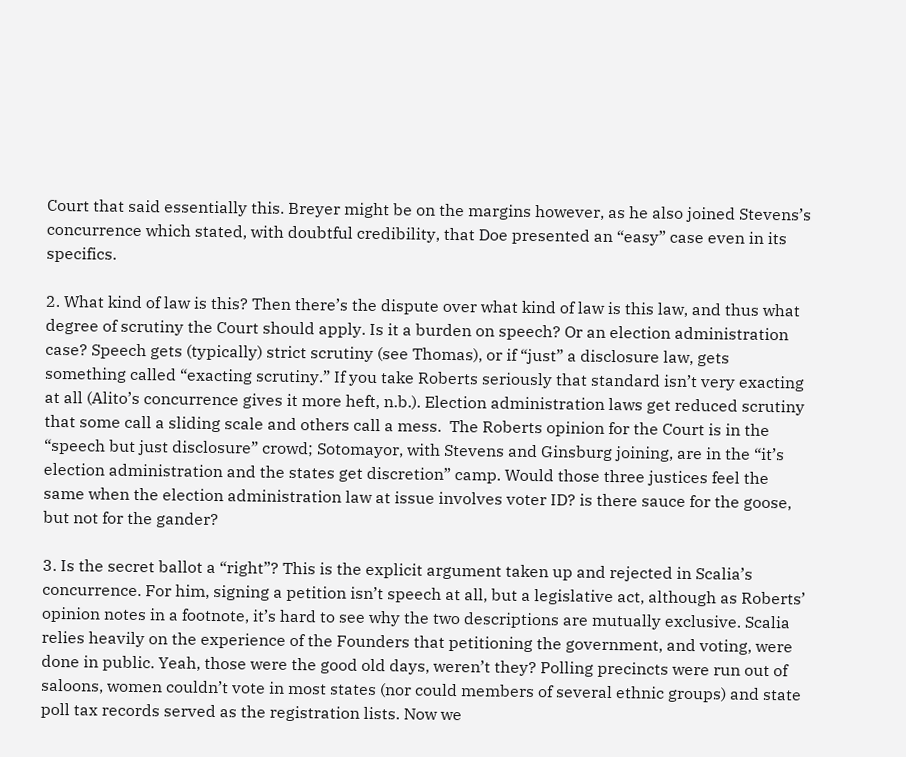Court that said essentially this. Breyer might be on the margins however, as he also joined Stevens’s concurrence which stated, with doubtful credibility, that Doe presented an “easy” case even in its specifics.

2. What kind of law is this? Then there’s the dispute over what kind of law is this law, and thus what degree of scrutiny the Court should apply. Is it a burden on speech? Or an election administration case? Speech gets (typically) strict scrutiny (see Thomas), or if “just” a disclosure law, gets something called “exacting scrutiny.” If you take Roberts seriously that standard isn’t very exacting at all (Alito’s concurrence gives it more heft, n.b.). Election administration laws get reduced scrutiny that some call a sliding scale and others call a mess.  The Roberts opinion for the Court is in the “speech but just disclosure” crowd; Sotomayor, with Stevens and Ginsburg joining, are in the “it’s election administration and the states get discretion” camp. Would those three justices feel the same when the election administration law at issue involves voter ID? is there sauce for the goose, but not for the gander?

3. Is the secret ballot a “right”? This is the explicit argument taken up and rejected in Scalia’s concurrence. For him, signing a petition isn’t speech at all, but a legislative act, although as Roberts’ opinion notes in a footnote, it’s hard to see why the two descriptions are mutually exclusive. Scalia relies heavily on the experience of the Founders that petitioning the government, and voting, were done in public. Yeah, those were the good old days, weren’t they? Polling precincts were run out of saloons, women couldn’t vote in most states (nor could members of several ethnic groups) and state poll tax records served as the registration lists. Now we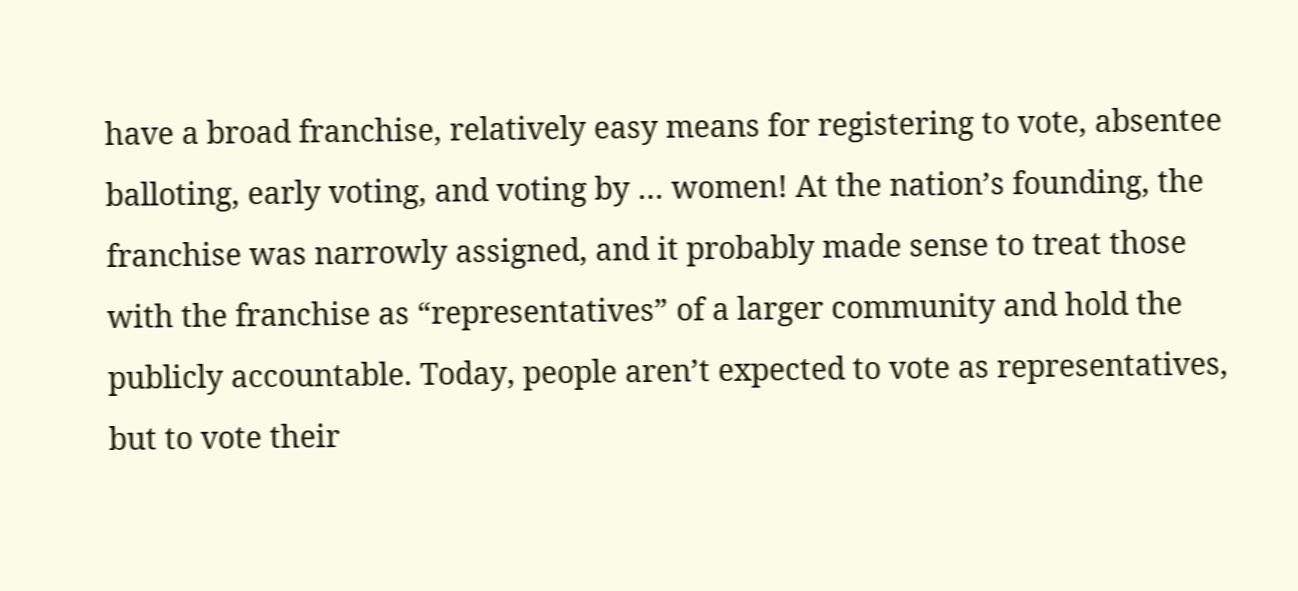have a broad franchise, relatively easy means for registering to vote, absentee balloting, early voting, and voting by … women! At the nation’s founding, the franchise was narrowly assigned, and it probably made sense to treat those with the franchise as “representatives” of a larger community and hold the publicly accountable. Today, people aren’t expected to vote as representatives, but to vote their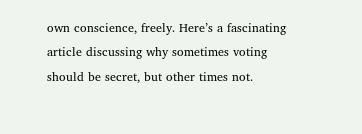own conscience, freely. Here’s a fascinating article discussing why sometimes voting should be secret, but other times not.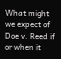What might we expect of Doe v. Reed if or when it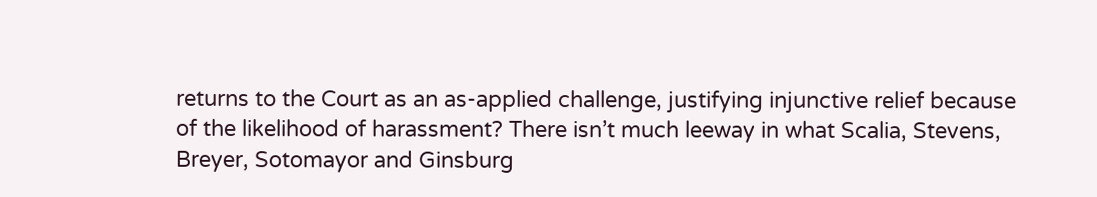returns to the Court as an as-applied challenge, justifying injunctive relief because of the likelihood of harassment? There isn’t much leeway in what Scalia, Stevens, Breyer, Sotomayor and Ginsburg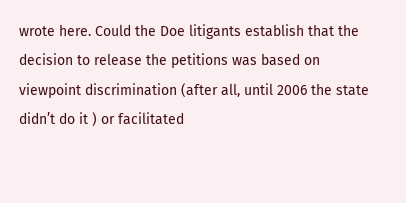wrote here. Could the Doe litigants establish that the decision to release the petitions was based on viewpoint discrimination (after all, until 2006 the state didn’t do it ) or facilitated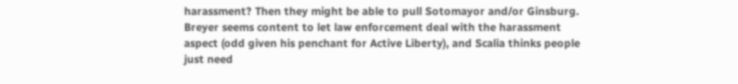harassment? Then they might be able to pull Sotomayor and/or Ginsburg. Breyer seems content to let law enforcement deal with the harassment aspect (odd given his penchant for Active Liberty), and Scalia thinks people just need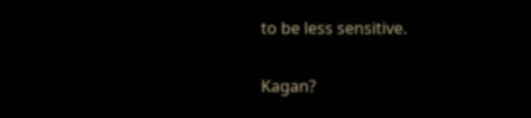to be less sensitive.

Kagan?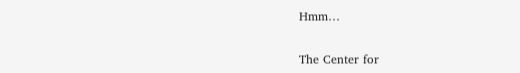Hmm…

The Center for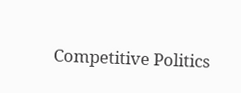Competitive Politics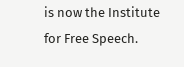is now the Institute for Free Speech.